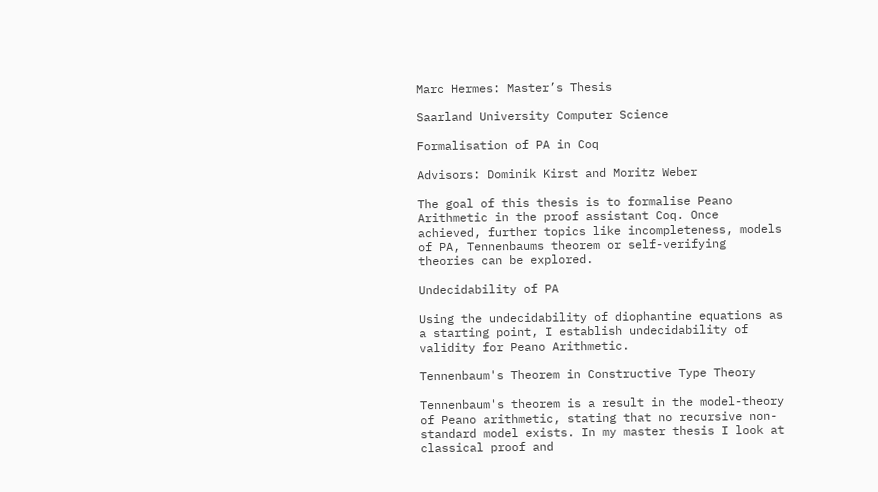Marc Hermes: Master’s Thesis

Saarland University Computer Science

Formalisation of PA in Coq

Advisors: Dominik Kirst and Moritz Weber

The goal of this thesis is to formalise Peano Arithmetic in the proof assistant Coq. Once achieved, further topics like incompleteness, models of PA, Tennenbaums theorem or self-verifying theories can be explored.

Undecidability of PA

Using the undecidability of diophantine equations as a starting point, I establish undecidability of validity for Peano Arithmetic.

Tennenbaum's Theorem in Constructive Type Theory

Tennenbaum's theorem is a result in the model-theory of Peano arithmetic, stating that no recursive non-standard model exists. In my master thesis I look at classical proof and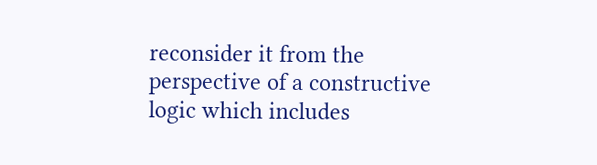reconsider it from the perspective of a constructive logic which includes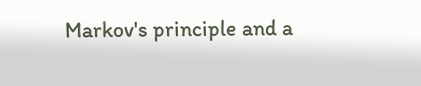Markov's principle and a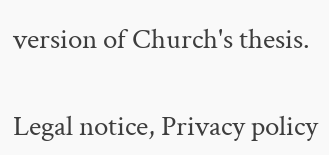version of Church's thesis.

Legal notice, Privacy policy